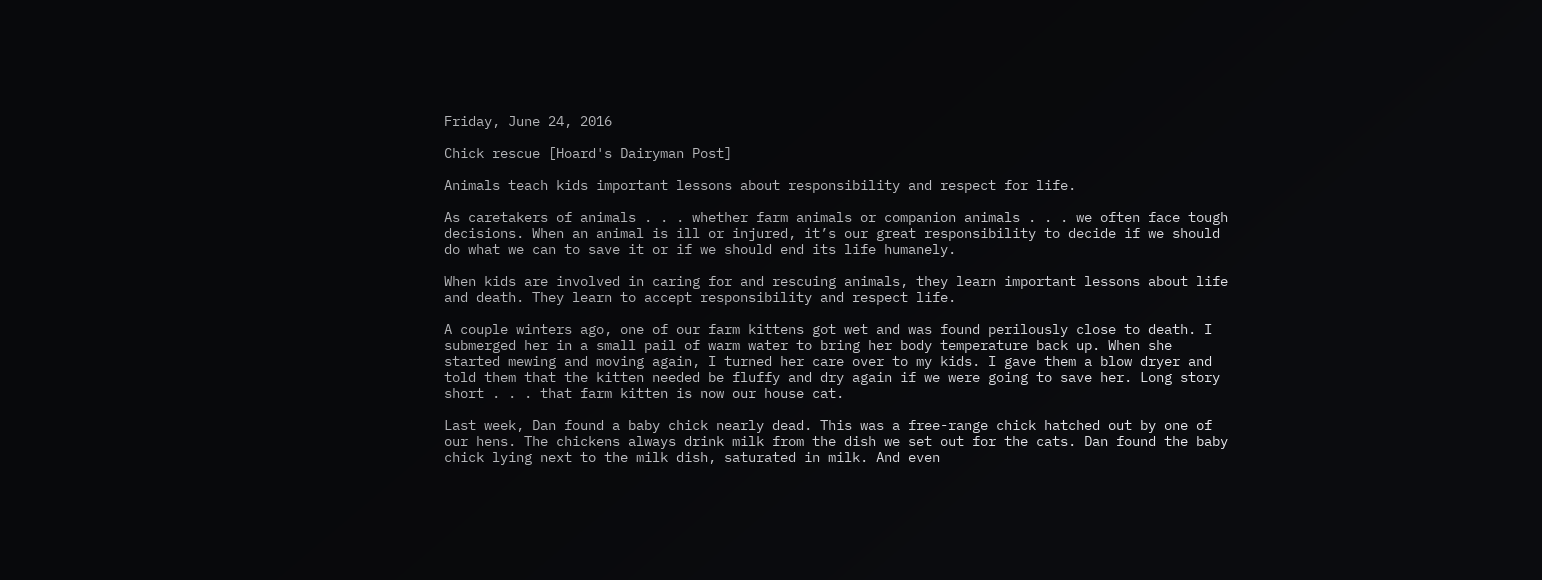Friday, June 24, 2016

Chick rescue [Hoard's Dairyman Post]

Animals teach kids important lessons about responsibility and respect for life.

As caretakers of animals . . . whether farm animals or companion animals . . . we often face tough decisions. When an animal is ill or injured, it’s our great responsibility to decide if we should do what we can to save it or if we should end its life humanely.

When kids are involved in caring for and rescuing animals, they learn important lessons about life and death. They learn to accept responsibility and respect life.

A couple winters ago, one of our farm kittens got wet and was found perilously close to death. I submerged her in a small pail of warm water to bring her body temperature back up. When she started mewing and moving again, I turned her care over to my kids. I gave them a blow dryer and told them that the kitten needed be fluffy and dry again if we were going to save her. Long story short . . . that farm kitten is now our house cat.

Last week, Dan found a baby chick nearly dead. This was a free-range chick hatched out by one of our hens. The chickens always drink milk from the dish we set out for the cats. Dan found the baby chick lying next to the milk dish, saturated in milk. And even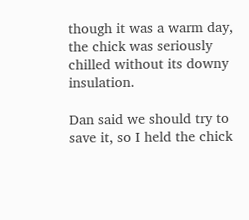though it was a warm day, the chick was seriously chilled without its downy insulation.

Dan said we should try to save it, so I held the chick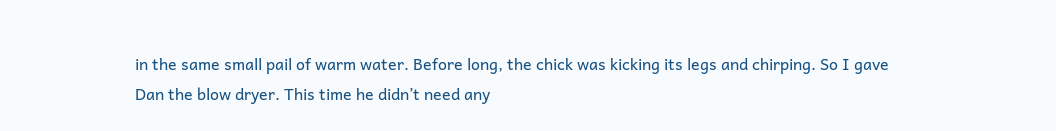in the same small pail of warm water. Before long, the chick was kicking its legs and chirping. So I gave Dan the blow dryer. This time he didn’t need any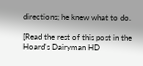directions; he knew what to do.

[Read the rest of this post in the Hoard's Dairyman HD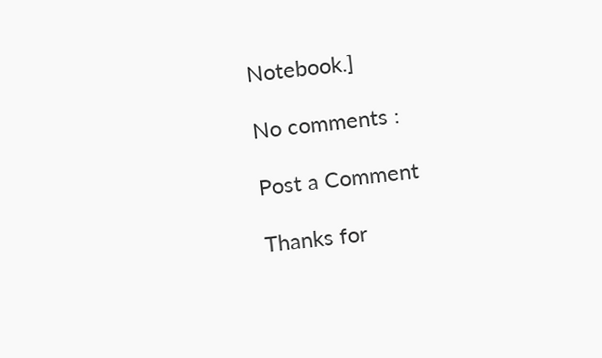Notebook.]

No comments :

Post a Comment

Thanks for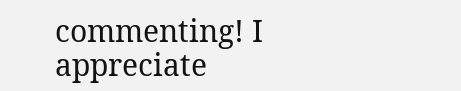commenting! I appreciate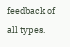feedback of all types.